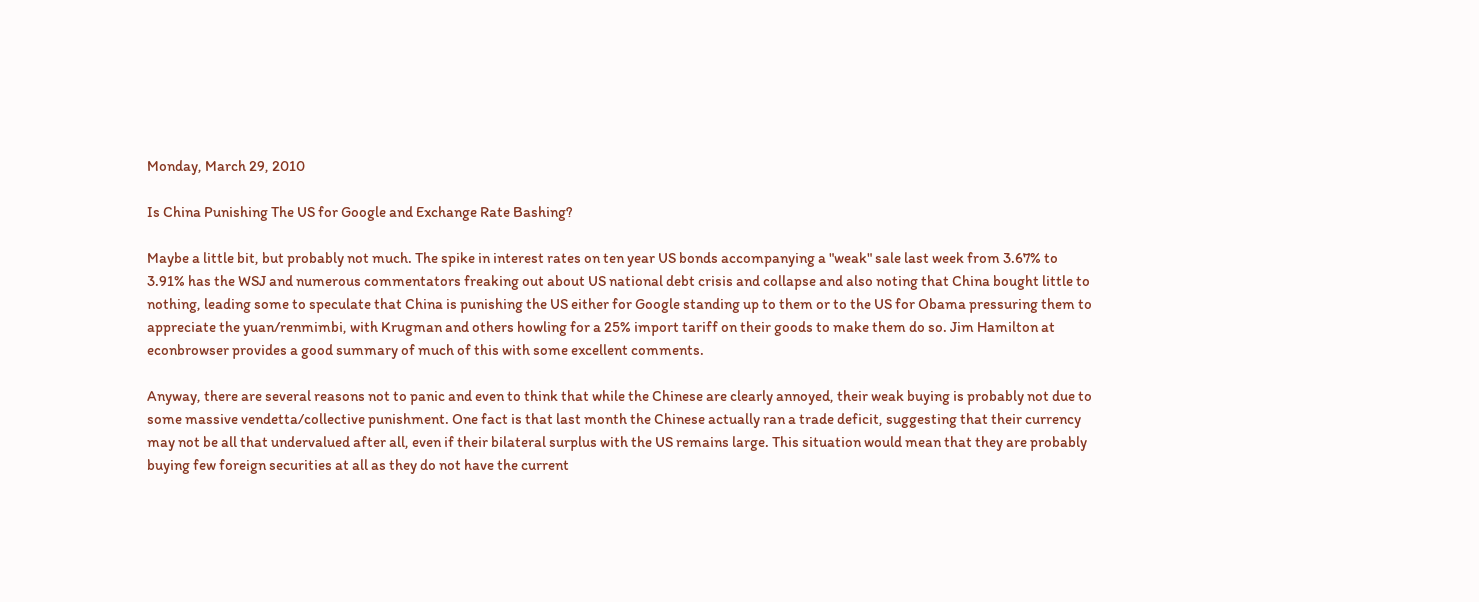Monday, March 29, 2010

Is China Punishing The US for Google and Exchange Rate Bashing?

Maybe a little bit, but probably not much. The spike in interest rates on ten year US bonds accompanying a "weak" sale last week from 3.67% to 3.91% has the WSJ and numerous commentators freaking out about US national debt crisis and collapse and also noting that China bought little to nothing, leading some to speculate that China is punishing the US either for Google standing up to them or to the US for Obama pressuring them to appreciate the yuan/renmimbi, with Krugman and others howling for a 25% import tariff on their goods to make them do so. Jim Hamilton at econbrowser provides a good summary of much of this with some excellent comments.

Anyway, there are several reasons not to panic and even to think that while the Chinese are clearly annoyed, their weak buying is probably not due to some massive vendetta/collective punishment. One fact is that last month the Chinese actually ran a trade deficit, suggesting that their currency may not be all that undervalued after all, even if their bilateral surplus with the US remains large. This situation would mean that they are probably buying few foreign securities at all as they do not have the current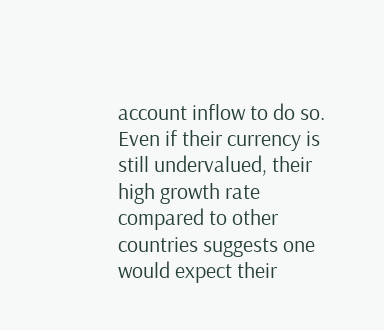account inflow to do so. Even if their currency is still undervalued, their high growth rate compared to other countries suggests one would expect their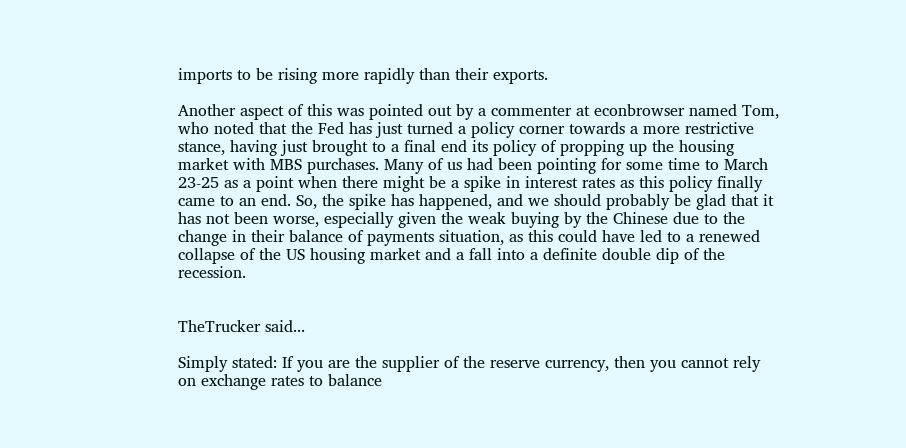imports to be rising more rapidly than their exports.

Another aspect of this was pointed out by a commenter at econbrowser named Tom, who noted that the Fed has just turned a policy corner towards a more restrictive stance, having just brought to a final end its policy of propping up the housing market with MBS purchases. Many of us had been pointing for some time to March 23-25 as a point when there might be a spike in interest rates as this policy finally came to an end. So, the spike has happened, and we should probably be glad that it has not been worse, especially given the weak buying by the Chinese due to the change in their balance of payments situation, as this could have led to a renewed collapse of the US housing market and a fall into a definite double dip of the recession.


TheTrucker said...

Simply stated: If you are the supplier of the reserve currency, then you cannot rely on exchange rates to balance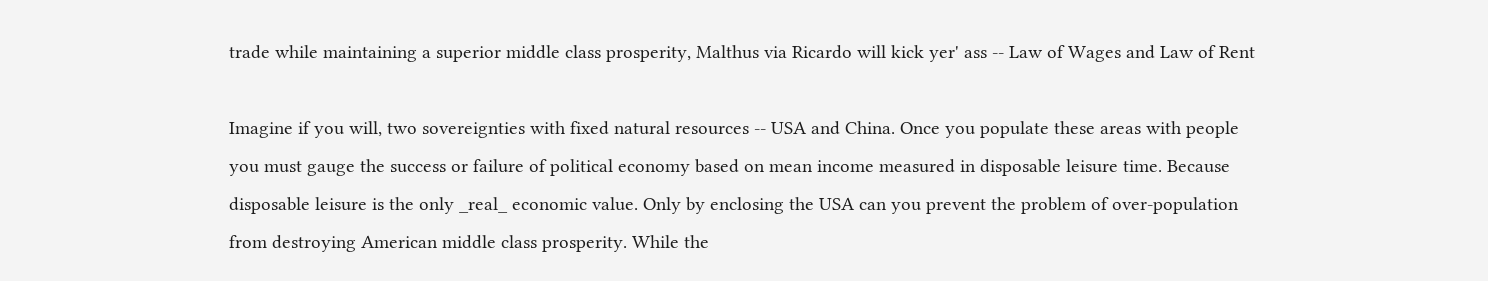trade while maintaining a superior middle class prosperity, Malthus via Ricardo will kick yer' ass -- Law of Wages and Law of Rent

Imagine if you will, two sovereignties with fixed natural resources -- USA and China. Once you populate these areas with people you must gauge the success or failure of political economy based on mean income measured in disposable leisure time. Because disposable leisure is the only _real_ economic value. Only by enclosing the USA can you prevent the problem of over-population from destroying American middle class prosperity. While the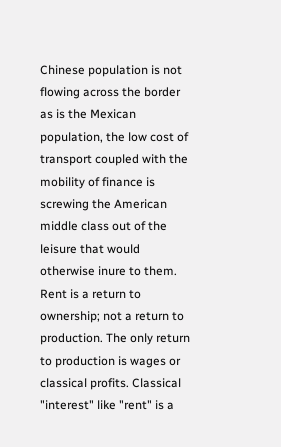Chinese population is not flowing across the border as is the Mexican population, the low cost of transport coupled with the mobility of finance is screwing the American middle class out of the leisure that would otherwise inure to them. Rent is a return to ownership; not a return to production. The only return to production is wages or classical profits. Classical "interest" like "rent" is a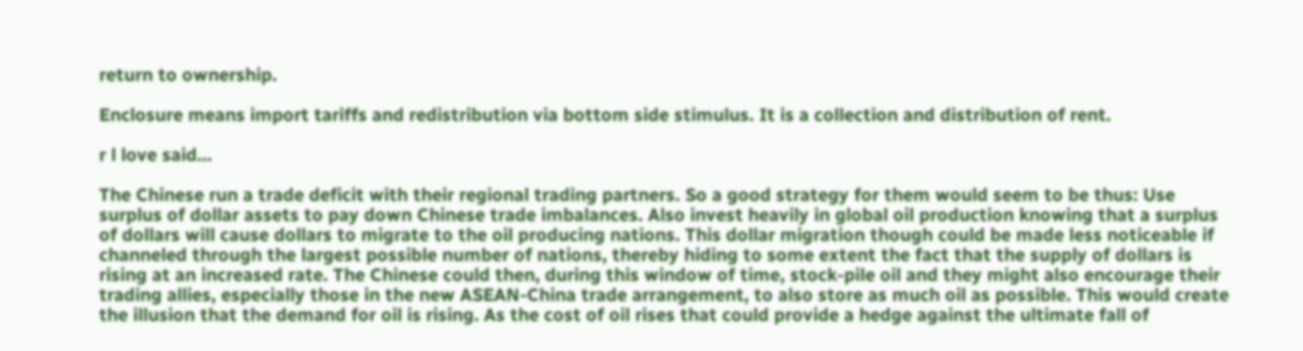return to ownership.

Enclosure means import tariffs and redistribution via bottom side stimulus. It is a collection and distribution of rent.

r l love said...

The Chinese run a trade deficit with their regional trading partners. So a good strategy for them would seem to be thus: Use surplus of dollar assets to pay down Chinese trade imbalances. Also invest heavily in global oil production knowing that a surplus of dollars will cause dollars to migrate to the oil producing nations. This dollar migration though could be made less noticeable if channeled through the largest possible number of nations, thereby hiding to some extent the fact that the supply of dollars is rising at an increased rate. The Chinese could then, during this window of time, stock-pile oil and they might also encourage their trading allies, especially those in the new ASEAN-China trade arrangement, to also store as much oil as possible. This would create the illusion that the demand for oil is rising. As the cost of oil rises that could provide a hedge against the ultimate fall of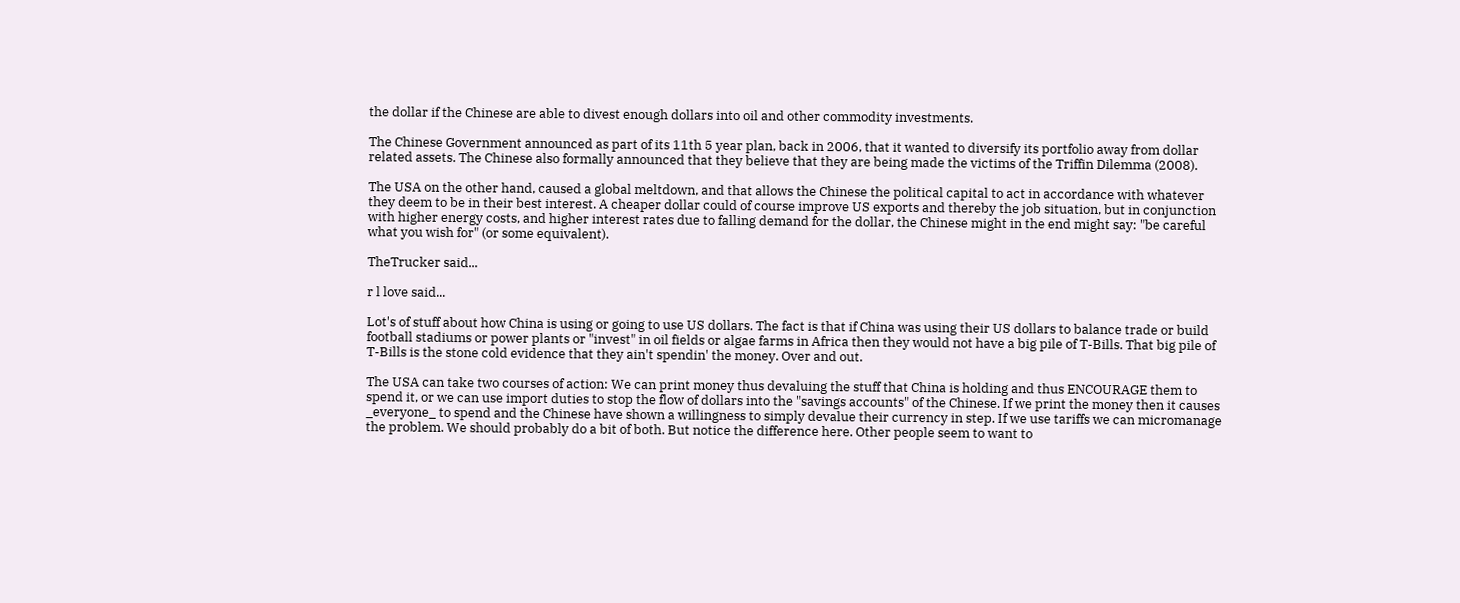the dollar if the Chinese are able to divest enough dollars into oil and other commodity investments.

The Chinese Government announced as part of its 11th 5 year plan, back in 2006, that it wanted to diversify its portfolio away from dollar related assets. The Chinese also formally announced that they believe that they are being made the victims of the Triffin Dilemma (2008).

The USA on the other hand, caused a global meltdown, and that allows the Chinese the political capital to act in accordance with whatever they deem to be in their best interest. A cheaper dollar could of course improve US exports and thereby the job situation, but in conjunction with higher energy costs, and higher interest rates due to falling demand for the dollar, the Chinese might in the end might say: "be careful what you wish for" (or some equivalent).

TheTrucker said...

r l love said...

Lot's of stuff about how China is using or going to use US dollars. The fact is that if China was using their US dollars to balance trade or build football stadiums or power plants or "invest" in oil fields or algae farms in Africa then they would not have a big pile of T-Bills. That big pile of T-Bills is the stone cold evidence that they ain't spendin' the money. Over and out.

The USA can take two courses of action: We can print money thus devaluing the stuff that China is holding and thus ENCOURAGE them to spend it, or we can use import duties to stop the flow of dollars into the "savings accounts" of the Chinese. If we print the money then it causes _everyone_ to spend and the Chinese have shown a willingness to simply devalue their currency in step. If we use tariffs we can micromanage the problem. We should probably do a bit of both. But notice the difference here. Other people seem to want to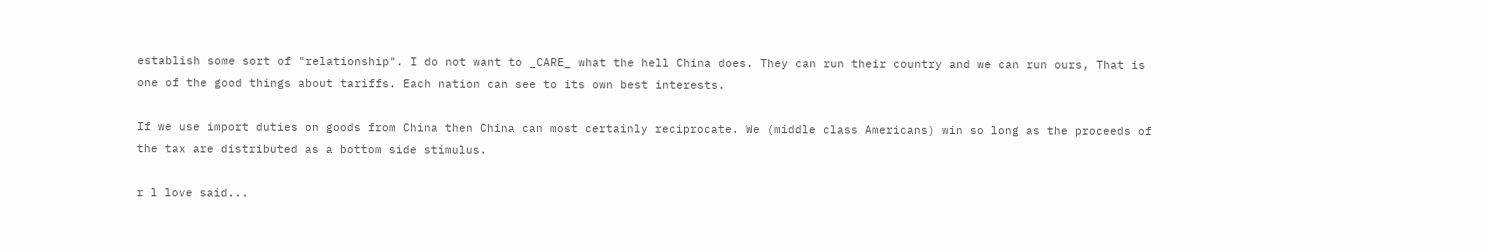establish some sort of "relationship". I do not want to _CARE_ what the hell China does. They can run their country and we can run ours, That is one of the good things about tariffs. Each nation can see to its own best interests.

If we use import duties on goods from China then China can most certainly reciprocate. We (middle class Americans) win so long as the proceeds of the tax are distributed as a bottom side stimulus.

r l love said...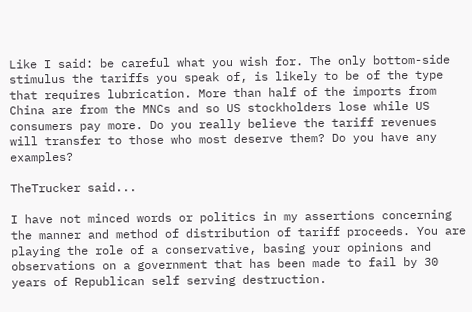Like I said: be careful what you wish for. The only bottom-side stimulus the tariffs you speak of, is likely to be of the type that requires lubrication. More than half of the imports from China are from the MNCs and so US stockholders lose while US consumers pay more. Do you really believe the tariff revenues will transfer to those who most deserve them? Do you have any examples?

TheTrucker said...

I have not minced words or politics in my assertions concerning the manner and method of distribution of tariff proceeds. You are playing the role of a conservative, basing your opinions and observations on a government that has been made to fail by 30 years of Republican self serving destruction.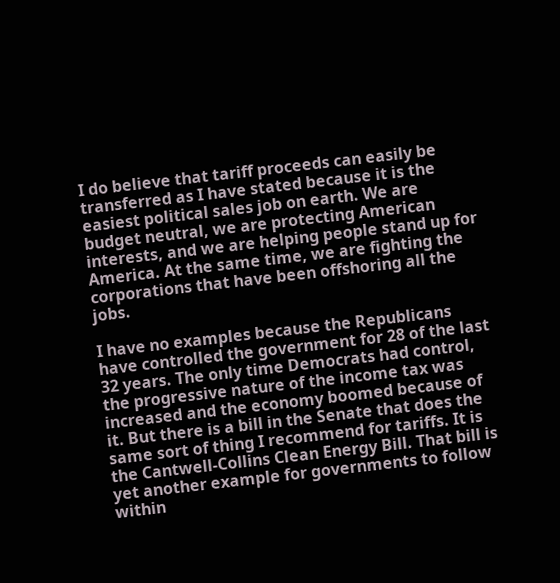I do believe that tariff proceeds can easily be transferred as I have stated because it is the easiest political sales job on earth. We are budget neutral, we are protecting American interests, and we are helping people stand up for America. At the same time, we are fighting the corporations that have been offshoring all the jobs.

I have no examples because the Republicans have controlled the government for 28 of the last 32 years. The only time Democrats had control, the progressive nature of the income tax was increased and the economy boomed because of it. But there is a bill in the Senate that does the same sort of thing I recommend for tariffs. It is the Cantwell-Collins Clean Energy Bill. That bill is yet another example for governments to follow within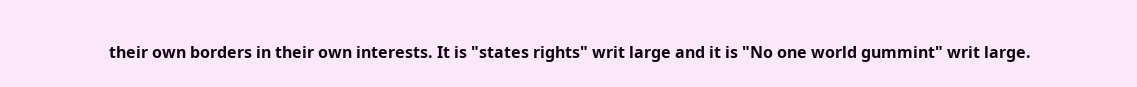their own borders in their own interests. It is "states rights" writ large and it is "No one world gummint" writ large.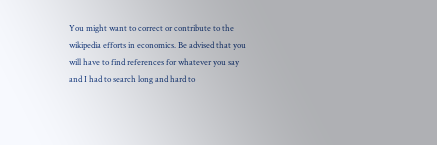You might want to correct or contribute to the wikipedia efforts in economics. Be advised that you will have to find references for whatever you say and I had to search long and hard to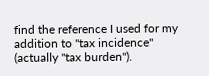find the reference I used for my addition to "tax incidence" (actually "tax burden").